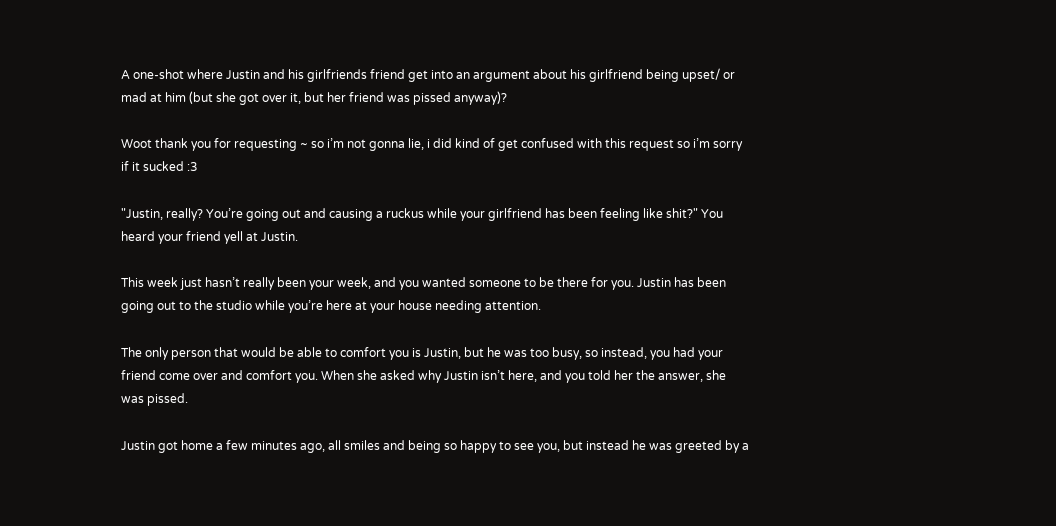A one-shot where Justin and his girlfriends friend get into an argument about his girlfriend being upset/ or mad at him (but she got over it, but her friend was pissed anyway)?

Woot thank you for requesting ~ so i’m not gonna lie, i did kind of get confused with this request so i’m sorry if it sucked :3

"Justin, really? You’re going out and causing a ruckus while your girlfriend has been feeling like shit?" You heard your friend yell at Justin.

This week just hasn’t really been your week, and you wanted someone to be there for you. Justin has been going out to the studio while you’re here at your house needing attention.

The only person that would be able to comfort you is Justin, but he was too busy, so instead, you had your friend come over and comfort you. When she asked why Justin isn’t here, and you told her the answer, she was pissed.

Justin got home a few minutes ago, all smiles and being so happy to see you, but instead he was greeted by a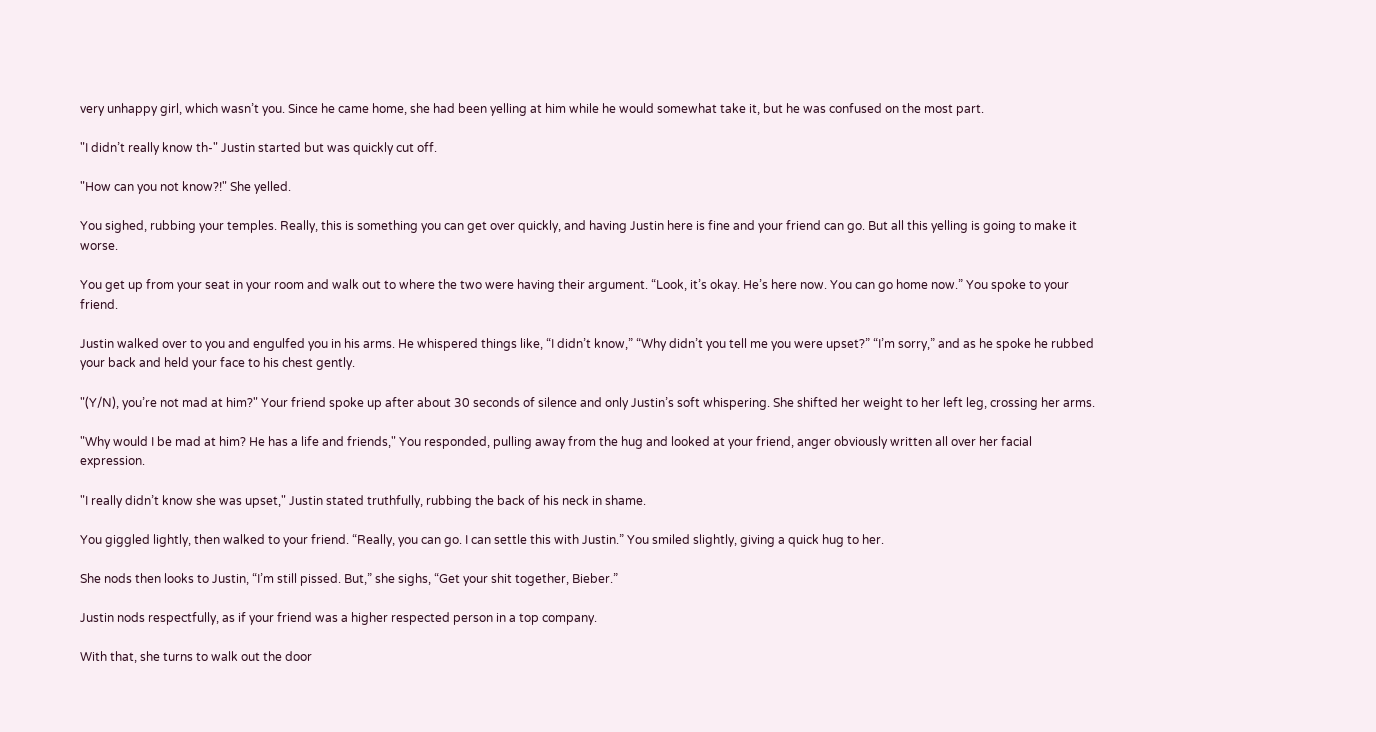very unhappy girl, which wasn’t you. Since he came home, she had been yelling at him while he would somewhat take it, but he was confused on the most part.

"I didn’t really know th-" Justin started but was quickly cut off.

"How can you not know?!" She yelled.

You sighed, rubbing your temples. Really, this is something you can get over quickly, and having Justin here is fine and your friend can go. But all this yelling is going to make it worse.

You get up from your seat in your room and walk out to where the two were having their argument. “Look, it’s okay. He’s here now. You can go home now.” You spoke to your friend.

Justin walked over to you and engulfed you in his arms. He whispered things like, “I didn’t know,” “Why didn’t you tell me you were upset?” “I’m sorry,” and as he spoke he rubbed your back and held your face to his chest gently.

"(Y/N), you’re not mad at him?" Your friend spoke up after about 30 seconds of silence and only Justin’s soft whispering. She shifted her weight to her left leg, crossing her arms.

"Why would I be mad at him? He has a life and friends," You responded, pulling away from the hug and looked at your friend, anger obviously written all over her facial expression.

"I really didn’t know she was upset," Justin stated truthfully, rubbing the back of his neck in shame.

You giggled lightly, then walked to your friend. “Really, you can go. I can settle this with Justin.” You smiled slightly, giving a quick hug to her.

She nods then looks to Justin, “I’m still pissed. But,” she sighs, “Get your shit together, Bieber.”

Justin nods respectfully, as if your friend was a higher respected person in a top company.

With that, she turns to walk out the door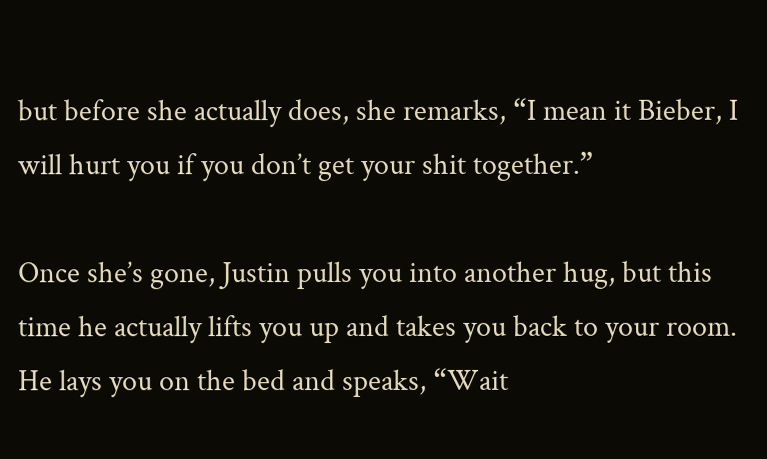but before she actually does, she remarks, “I mean it Bieber, I will hurt you if you don’t get your shit together.”

Once she’s gone, Justin pulls you into another hug, but this time he actually lifts you up and takes you back to your room. He lays you on the bed and speaks, “Wait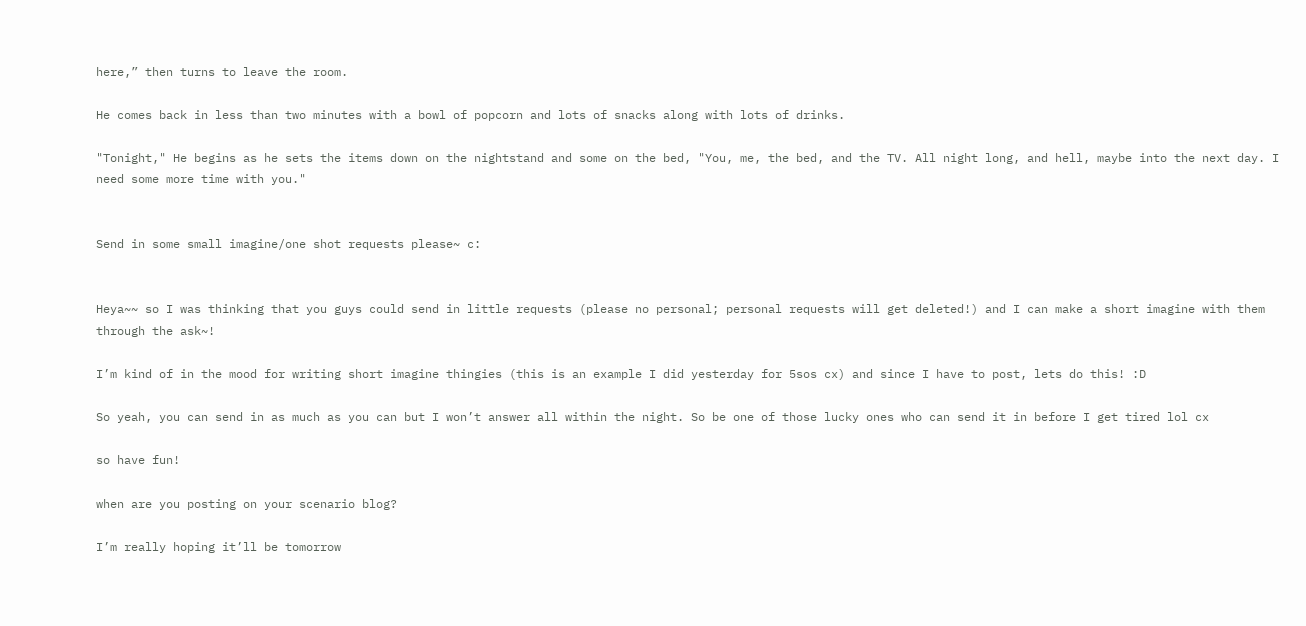here,” then turns to leave the room.

He comes back in less than two minutes with a bowl of popcorn and lots of snacks along with lots of drinks.

"Tonight," He begins as he sets the items down on the nightstand and some on the bed, "You, me, the bed, and the TV. All night long, and hell, maybe into the next day. I need some more time with you."


Send in some small imagine/one shot requests please~ c:


Heya~~ so I was thinking that you guys could send in little requests (please no personal; personal requests will get deleted!) and I can make a short imagine with them through the ask~!

I’m kind of in the mood for writing short imagine thingies (this is an example I did yesterday for 5sos cx) and since I have to post, lets do this! :D

So yeah, you can send in as much as you can but I won’t answer all within the night. So be one of those lucky ones who can send it in before I get tired lol cx

so have fun!

when are you posting on your scenario blog?

I’m really hoping it’ll be tomorrow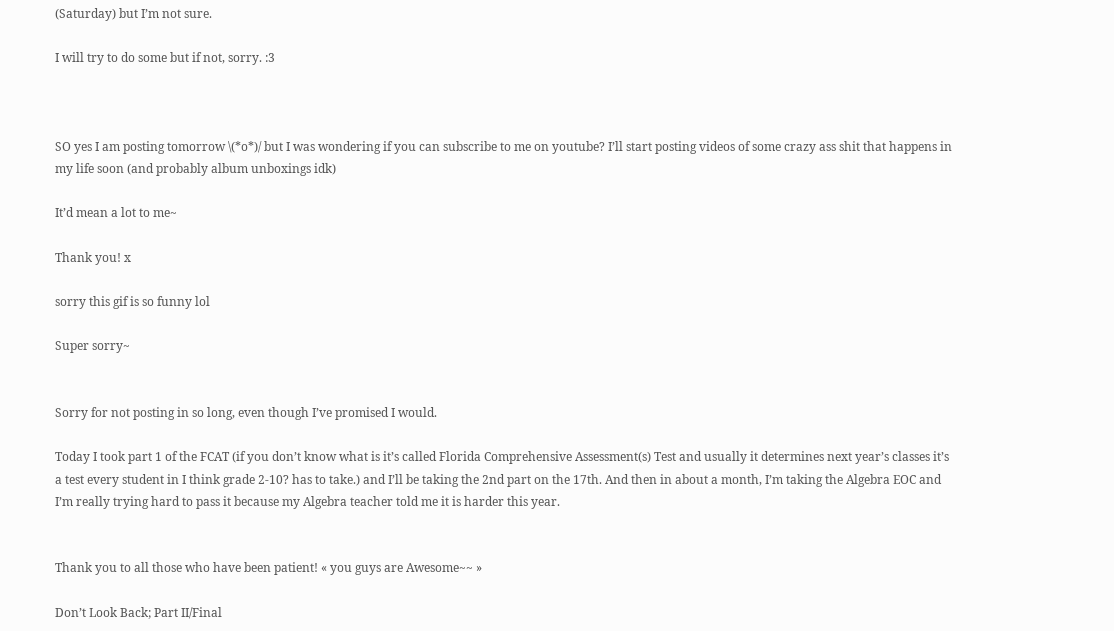(Saturday) but I’m not sure.

I will try to do some but if not, sorry. :3



SO yes I am posting tomorrow \(*o*)/ but I was wondering if you can subscribe to me on youtube? I’ll start posting videos of some crazy ass shit that happens in my life soon (and probably album unboxings idk)

It’d mean a lot to me~

Thank you! x

sorry this gif is so funny lol

Super sorry~


Sorry for not posting in so long, even though I’ve promised I would.

Today I took part 1 of the FCAT (if you don’t know what is it’s called Florida Comprehensive Assessment(s) Test and usually it determines next year’s classes it’s a test every student in I think grade 2-10? has to take.) and I’ll be taking the 2nd part on the 17th. And then in about a month, I’m taking the Algebra EOC and I’m really trying hard to pass it because my Algebra teacher told me it is harder this year.


Thank you to all those who have been patient! « you guys are Awesome~~ »

Don’t Look Back; Part II/Final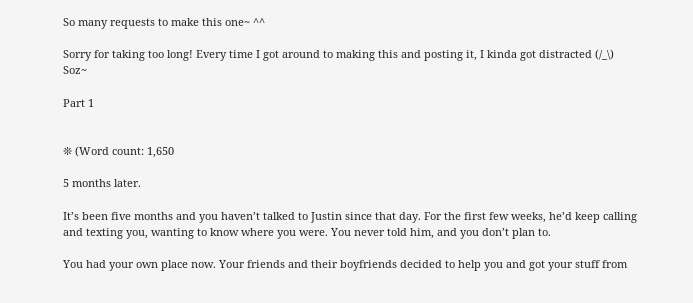So many requests to make this one~ ^^

Sorry for taking too long! Every time I got around to making this and posting it, I kinda got distracted (/_\) Soz~

Part 1


❊ (Word count: 1,650

5 months later.

It’s been five months and you haven’t talked to Justin since that day. For the first few weeks, he’d keep calling and texting you, wanting to know where you were. You never told him, and you don’t plan to.

You had your own place now. Your friends and their boyfriends decided to help you and got your stuff from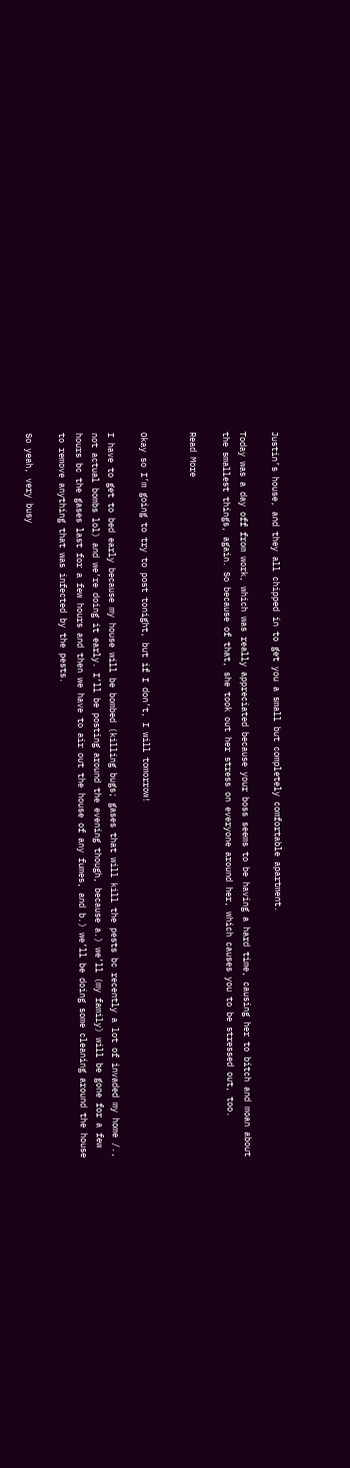Justin’s house, and they all chipped in to get you a small but completely comfortable apartment.

Today was a day off from work, which was really appreciated because your boss seems to be having a hard time, causing her to bitch and moan about the smallest things, again. So because of that, she took out her stress on everyone around her, which causes you to be stressed out, too.

Read More


Okay so I’m going to try to post tonight, but if I don’t, I will tomorrow!

I have to get to bed early because my house will be bombed (killing bugs; gases that will kill the pests bc recently a lot of invaded my home /., not actual bombs lol) and we’re doing it early. I’ll be posting around the evening though, because a.) we’ll (my family) will be gone for a few hours bc the gases last for a few hours and then we have to air out the house of any fumes, and b.) we’ll be doing some cleaning around the house to remove anything that was infected by the pests.

So yeah, very busy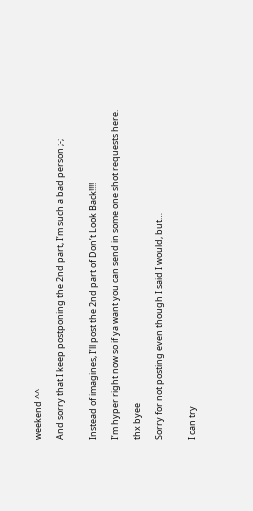weekend ^^

And sorry that I keep postponing the 2nd part, I’m such a bad person ;-;


Instead of imagines, I’ll post the 2nd part of Don’t Look Back!!!!

I’m hyper right now so if ya want you can send in some one shot requests here.

thx byee

Sorry for not posting even though I said I would, but…


I can try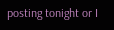posting tonight or I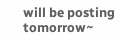will be posting tomorrow~